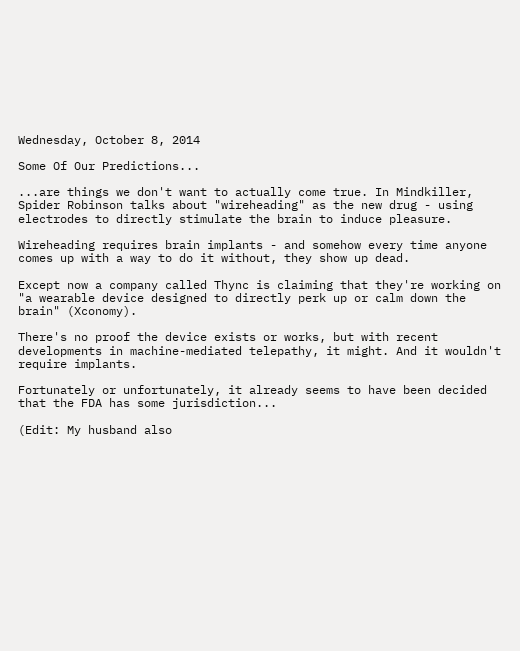Wednesday, October 8, 2014

Some Of Our Predictions...

...are things we don't want to actually come true. In Mindkiller, Spider Robinson talks about "wireheading" as the new drug - using electrodes to directly stimulate the brain to induce pleasure.

Wireheading requires brain implants - and somehow every time anyone comes up with a way to do it without, they show up dead.

Except now a company called Thync is claiming that they're working on "a wearable device designed to directly perk up or calm down the brain" (Xconomy).

There's no proof the device exists or works, but with recent developments in machine-mediated telepathy, it might. And it wouldn't require implants.

Fortunately or unfortunately, it already seems to have been decided that the FDA has some jurisdiction...

(Edit: My husband also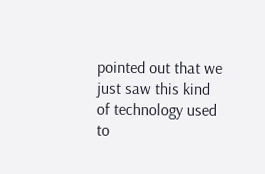pointed out that we just saw this kind of technology used to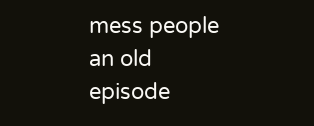mess people an old episode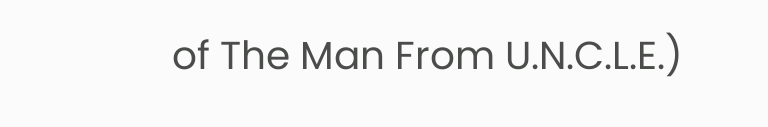of The Man From U.N.C.L.E.)